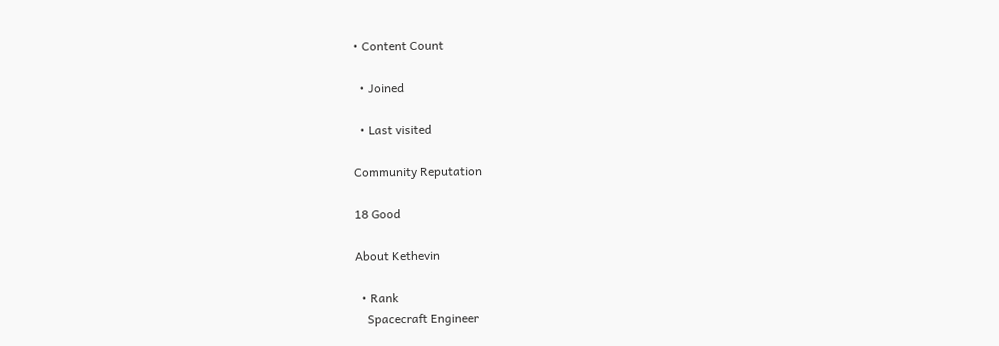• Content Count

  • Joined

  • Last visited

Community Reputation

18 Good

About Kethevin

  • Rank
    Spacecraft Engineer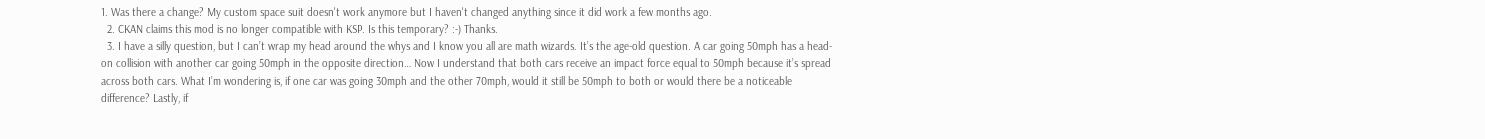1. Was there a change? My custom space suit doesn't work anymore but I haven't changed anything since it did work a few months ago.
  2. CKAN claims this mod is no longer compatible with KSP. Is this temporary? :-) Thanks.
  3. I have a silly question, but I can’t wrap my head around the whys and I know you all are math wizards. It’s the age-old question. A car going 50mph has a head-on collision with another car going 50mph in the opposite direction… Now I understand that both cars receive an impact force equal to 50mph because it’s spread across both cars. What I’m wondering is, if one car was going 30mph and the other 70mph, would it still be 50mph to both or would there be a noticeable difference? Lastly, if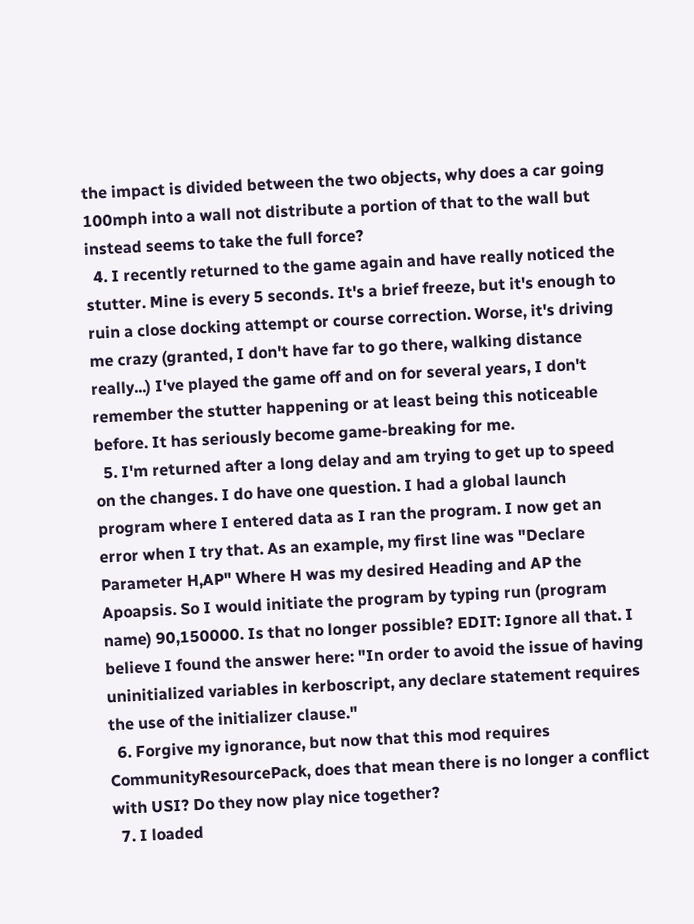the impact is divided between the two objects, why does a car going 100mph into a wall not distribute a portion of that to the wall but instead seems to take the full force?
  4. I recently returned to the game again and have really noticed the stutter. Mine is every 5 seconds. It's a brief freeze, but it's enough to ruin a close docking attempt or course correction. Worse, it's driving me crazy (granted, I don't have far to go there, walking distance really...) I've played the game off and on for several years, I don't remember the stutter happening or at least being this noticeable before. It has seriously become game-breaking for me.
  5. I'm returned after a long delay and am trying to get up to speed on the changes. I do have one question. I had a global launch program where I entered data as I ran the program. I now get an error when I try that. As an example, my first line was "Declare Parameter H,AP" Where H was my desired Heading and AP the Apoapsis. So I would initiate the program by typing run (program name) 90,150000. Is that no longer possible? EDIT: Ignore all that. I believe I found the answer here: "In order to avoid the issue of having uninitialized variables in kerboscript, any declare statement requires the use of the initializer clause."
  6. Forgive my ignorance, but now that this mod requires CommunityResourcePack, does that mean there is no longer a conflict with USI? Do they now play nice together?
  7. I loaded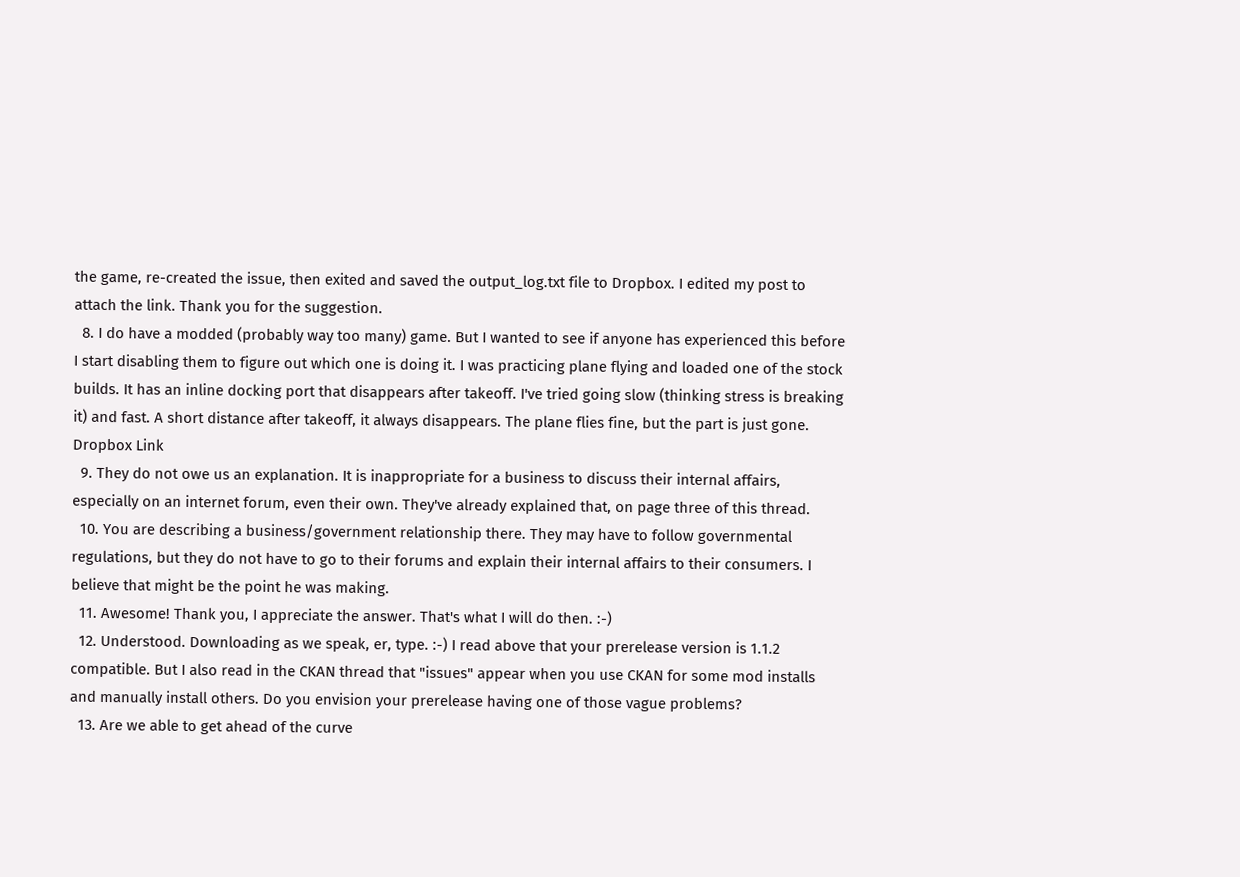the game, re-created the issue, then exited and saved the output_log.txt file to Dropbox. I edited my post to attach the link. Thank you for the suggestion.
  8. I do have a modded (probably way too many) game. But I wanted to see if anyone has experienced this before I start disabling them to figure out which one is doing it. I was practicing plane flying and loaded one of the stock builds. It has an inline docking port that disappears after takeoff. I've tried going slow (thinking stress is breaking it) and fast. A short distance after takeoff, it always disappears. The plane flies fine, but the part is just gone. Dropbox Link
  9. They do not owe us an explanation. It is inappropriate for a business to discuss their internal affairs, especially on an internet forum, even their own. They've already explained that, on page three of this thread.
  10. You are describing a business/government relationship there. They may have to follow governmental regulations, but they do not have to go to their forums and explain their internal affairs to their consumers. I believe that might be the point he was making.
  11. Awesome! Thank you, I appreciate the answer. That's what I will do then. :-)
  12. Understood. Downloading as we speak, er, type. :-) I read above that your prerelease version is 1.1.2 compatible. But I also read in the CKAN thread that "issues" appear when you use CKAN for some mod installs and manually install others. Do you envision your prerelease having one of those vague problems?
  13. Are we able to get ahead of the curve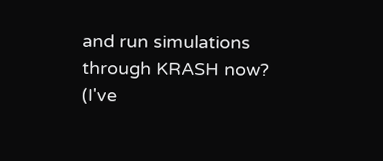and run simulations through KRASH now? (I've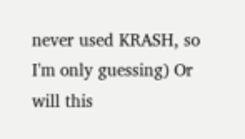never used KRASH, so I'm only guessing) Or will this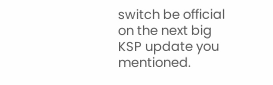switch be official on the next big KSP update you mentioned.